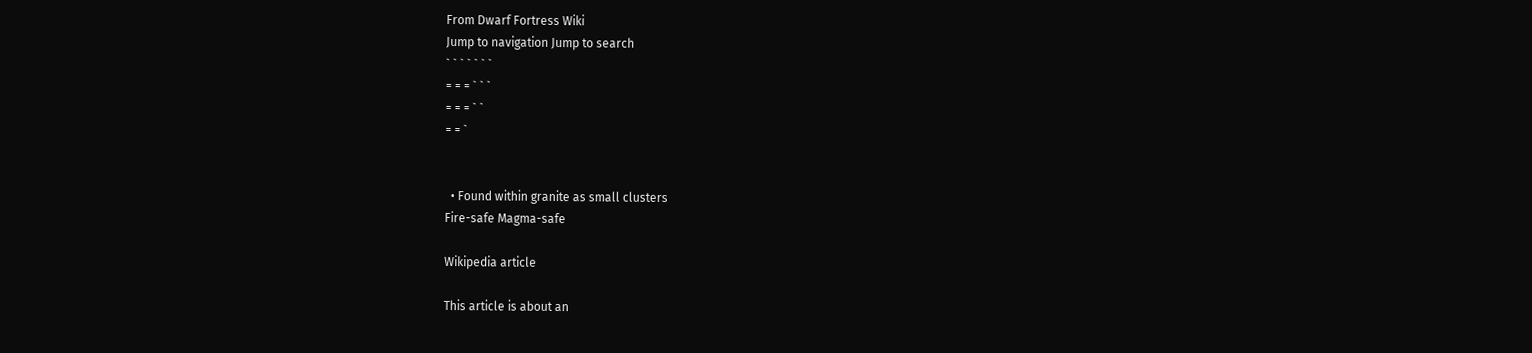From Dwarf Fortress Wiki
Jump to navigation Jump to search
` ` ` ` ` ` `
= = = ` ` `
= = = ` `
= = `


  • Found within granite as small clusters
Fire-safe Magma-safe

Wikipedia article

This article is about an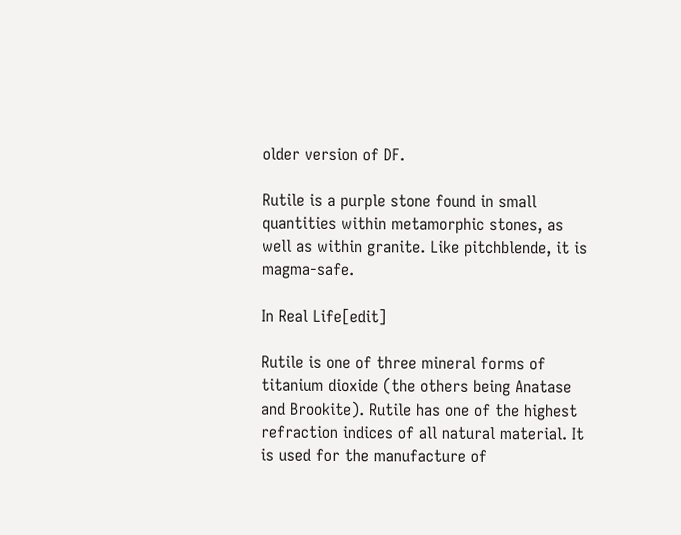older version of DF.

Rutile is a purple stone found in small quantities within metamorphic stones, as well as within granite. Like pitchblende, it is magma-safe.

In Real Life[edit]

Rutile is one of three mineral forms of titanium dioxide (the others being Anatase and Brookite). Rutile has one of the highest refraction indices of all natural material. It is used for the manufacture of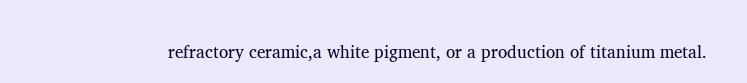refractory ceramic,a white pigment, or a production of titanium metal.